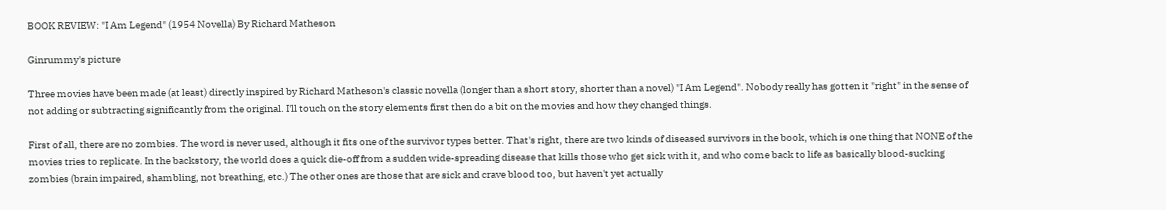BOOK REVIEW: "I Am Legend" (1954 Novella) By Richard Matheson

Ginrummy's picture

Three movies have been made (at least) directly inspired by Richard Matheson's classic novella (longer than a short story, shorter than a novel) "I Am Legend". Nobody really has gotten it "right" in the sense of not adding or subtracting significantly from the original. I'll touch on the story elements first then do a bit on the movies and how they changed things.

First of all, there are no zombies. The word is never used, although it fits one of the survivor types better. That's right, there are two kinds of diseased survivors in the book, which is one thing that NONE of the movies tries to replicate. In the backstory, the world does a quick die-off from a sudden wide-spreading disease that kills those who get sick with it, and who come back to life as basically blood-sucking zombies (brain impaired, shambling, not breathing, etc.) The other ones are those that are sick and crave blood too, but haven't yet actually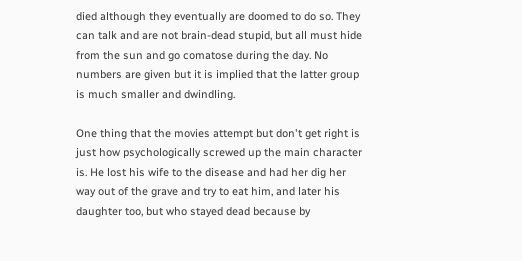died although they eventually are doomed to do so. They can talk and are not brain-dead stupid, but all must hide from the sun and go comatose during the day. No numbers are given but it is implied that the latter group is much smaller and dwindling.

One thing that the movies attempt but don't get right is just how psychologically screwed up the main character is. He lost his wife to the disease and had her dig her way out of the grave and try to eat him, and later his daughter too, but who stayed dead because by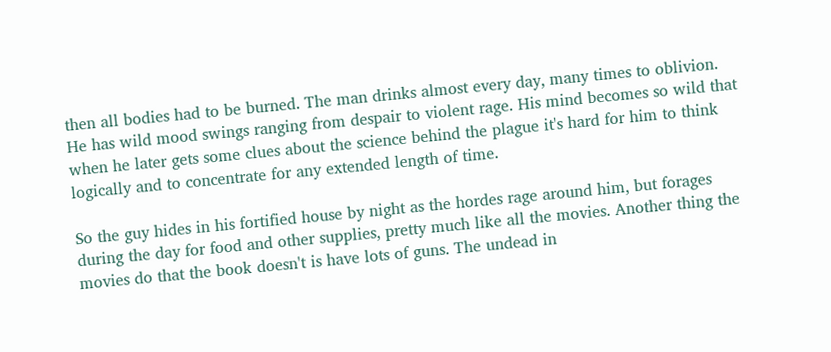then all bodies had to be burned. The man drinks almost every day, many times to oblivion. He has wild mood swings ranging from despair to violent rage. His mind becomes so wild that when he later gets some clues about the science behind the plague it's hard for him to think logically and to concentrate for any extended length of time.

So the guy hides in his fortified house by night as the hordes rage around him, but forages during the day for food and other supplies, pretty much like all the movies. Another thing the movies do that the book doesn't is have lots of guns. The undead in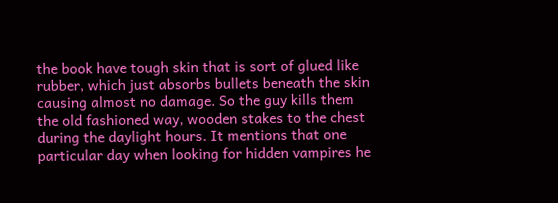the book have tough skin that is sort of glued like rubber, which just absorbs bullets beneath the skin causing almost no damage. So the guy kills them the old fashioned way, wooden stakes to the chest during the daylight hours. It mentions that one particular day when looking for hidden vampires he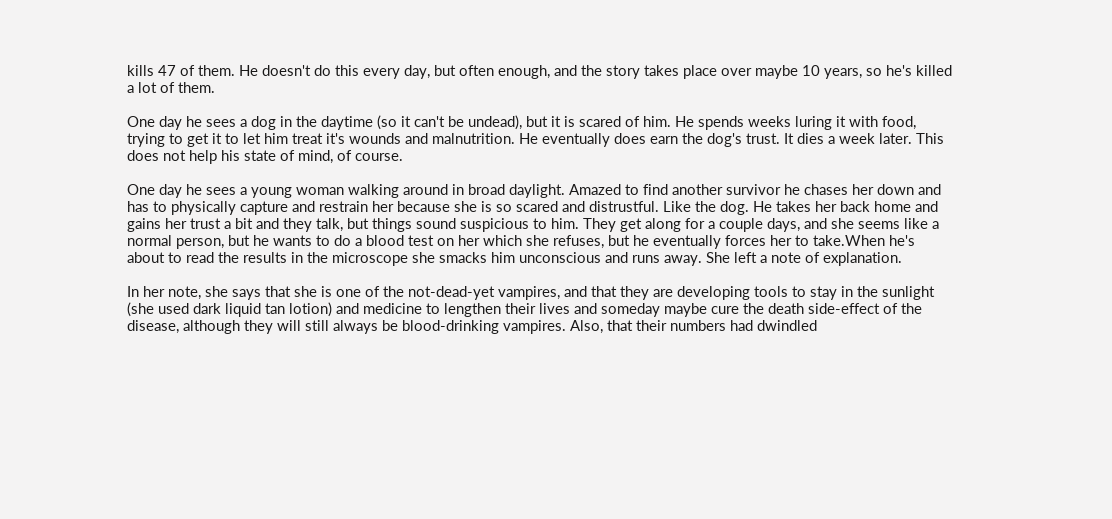kills 47 of them. He doesn't do this every day, but often enough, and the story takes place over maybe 10 years, so he's killed a lot of them.

One day he sees a dog in the daytime (so it can't be undead), but it is scared of him. He spends weeks luring it with food, trying to get it to let him treat it's wounds and malnutrition. He eventually does earn the dog's trust. It dies a week later. This does not help his state of mind, of course.

One day he sees a young woman walking around in broad daylight. Amazed to find another survivor he chases her down and has to physically capture and restrain her because she is so scared and distrustful. Like the dog. He takes her back home and gains her trust a bit and they talk, but things sound suspicious to him. They get along for a couple days, and she seems like a normal person, but he wants to do a blood test on her which she refuses, but he eventually forces her to take.When he's about to read the results in the microscope she smacks him unconscious and runs away. She left a note of explanation.

In her note, she says that she is one of the not-dead-yet vampires, and that they are developing tools to stay in the sunlight (she used dark liquid tan lotion) and medicine to lengthen their lives and someday maybe cure the death side-effect of the disease, although they will still always be blood-drinking vampires. Also, that their numbers had dwindled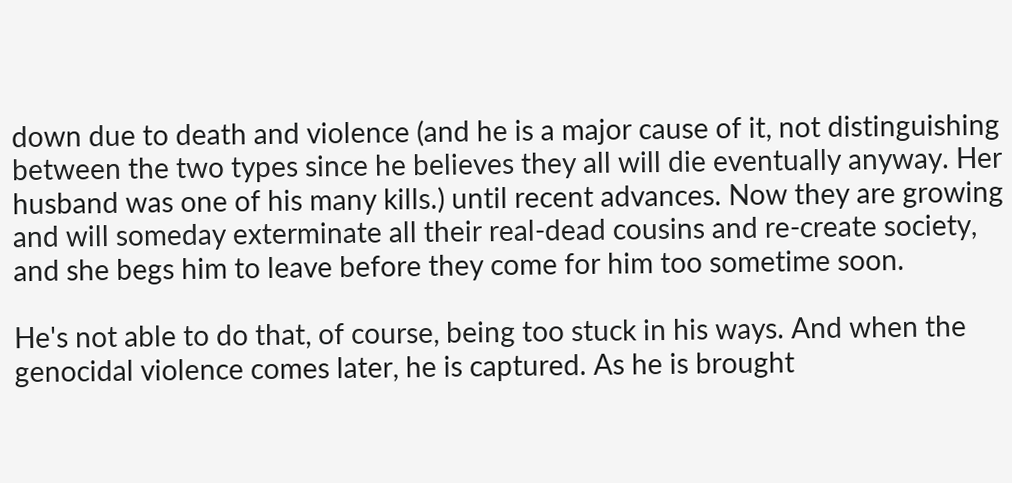down due to death and violence (and he is a major cause of it, not distinguishing between the two types since he believes they all will die eventually anyway. Her husband was one of his many kills.) until recent advances. Now they are growing and will someday exterminate all their real-dead cousins and re-create society, and she begs him to leave before they come for him too sometime soon.

He's not able to do that, of course, being too stuck in his ways. And when the genocidal violence comes later, he is captured. As he is brought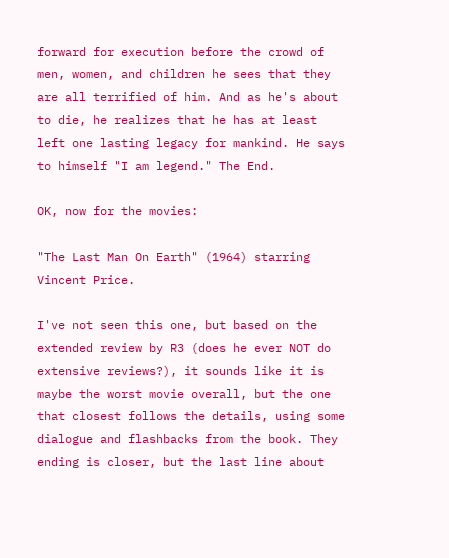forward for execution before the crowd of men, women, and children he sees that they are all terrified of him. And as he's about to die, he realizes that he has at least left one lasting legacy for mankind. He says to himself "I am legend." The End.

OK, now for the movies:

"The Last Man On Earth" (1964) starring Vincent Price.

I've not seen this one, but based on the extended review by R3 (does he ever NOT do extensive reviews?), it sounds like it is maybe the worst movie overall, but the one that closest follows the details, using some dialogue and flashbacks from the book. They ending is closer, but the last line about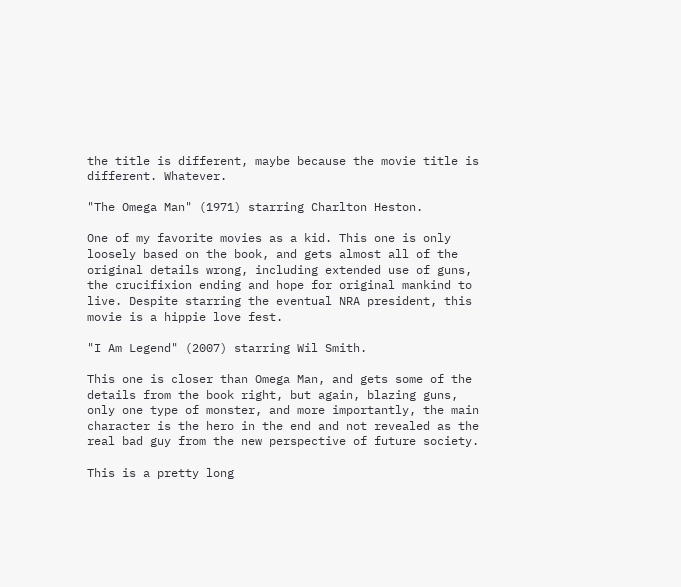the title is different, maybe because the movie title is different. Whatever.

"The Omega Man" (1971) starring Charlton Heston.

One of my favorite movies as a kid. This one is only loosely based on the book, and gets almost all of the original details wrong, including extended use of guns, the crucifixion ending and hope for original mankind to live. Despite starring the eventual NRA president, this movie is a hippie love fest.

"I Am Legend" (2007) starring Wil Smith.

This one is closer than Omega Man, and gets some of the details from the book right, but again, blazing guns, only one type of monster, and more importantly, the main character is the hero in the end and not revealed as the real bad guy from the new perspective of future society.

This is a pretty long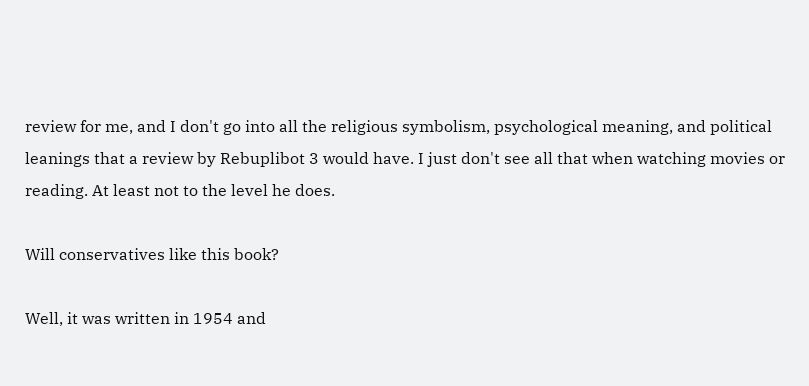review for me, and I don't go into all the religious symbolism, psychological meaning, and political leanings that a review by Rebuplibot 3 would have. I just don't see all that when watching movies or reading. At least not to the level he does.

Will conservatives like this book?

Well, it was written in 1954 and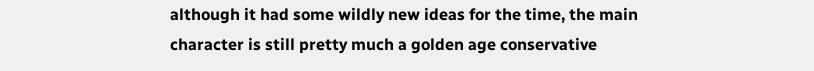although it had some wildly new ideas for the time, the main character is still pretty much a golden age conservative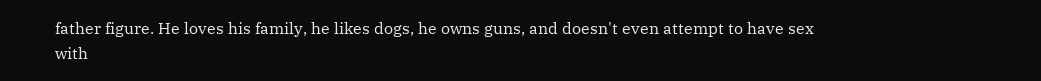father figure. He loves his family, he likes dogs, he owns guns, and doesn't even attempt to have sex with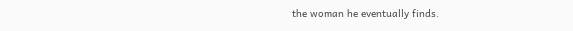the woman he eventually finds.